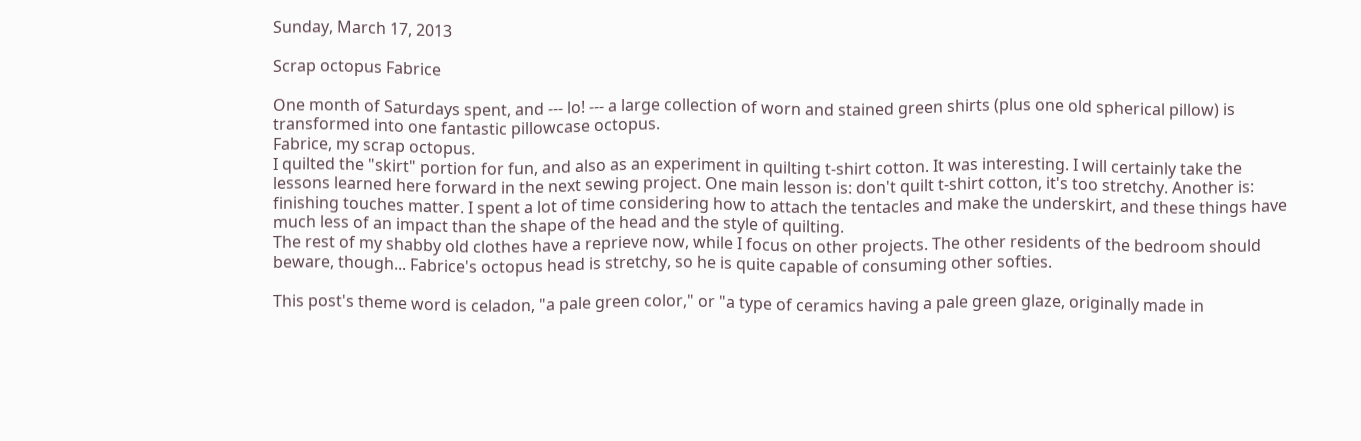Sunday, March 17, 2013

Scrap octopus Fabrice

One month of Saturdays spent, and --- lo! --- a large collection of worn and stained green shirts (plus one old spherical pillow) is transformed into one fantastic pillowcase octopus.
Fabrice, my scrap octopus.
I quilted the "skirt" portion for fun, and also as an experiment in quilting t-shirt cotton. It was interesting. I will certainly take the lessons learned here forward in the next sewing project. One main lesson is: don't quilt t-shirt cotton, it's too stretchy. Another is: finishing touches matter. I spent a lot of time considering how to attach the tentacles and make the underskirt, and these things have much less of an impact than the shape of the head and the style of quilting.
The rest of my shabby old clothes have a reprieve now, while I focus on other projects. The other residents of the bedroom should beware, though... Fabrice's octopus head is stretchy, so he is quite capable of consuming other softies.

This post's theme word is celadon, "a pale green color," or "a type of ceramics having a pale green glaze, originally made in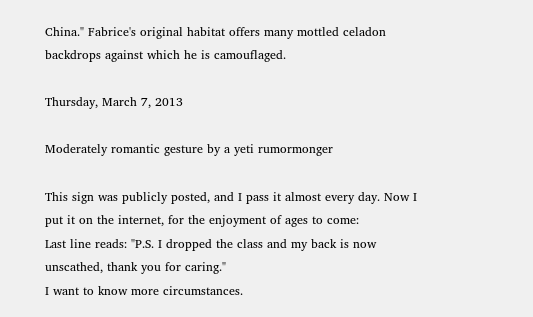China." Fabrice's original habitat offers many mottled celadon backdrops against which he is camouflaged.

Thursday, March 7, 2013

Moderately romantic gesture by a yeti rumormonger

This sign was publicly posted, and I pass it almost every day. Now I put it on the internet, for the enjoyment of ages to come:
Last line reads: "P.S. I dropped the class and my back is now unscathed, thank you for caring."
I want to know more circumstances.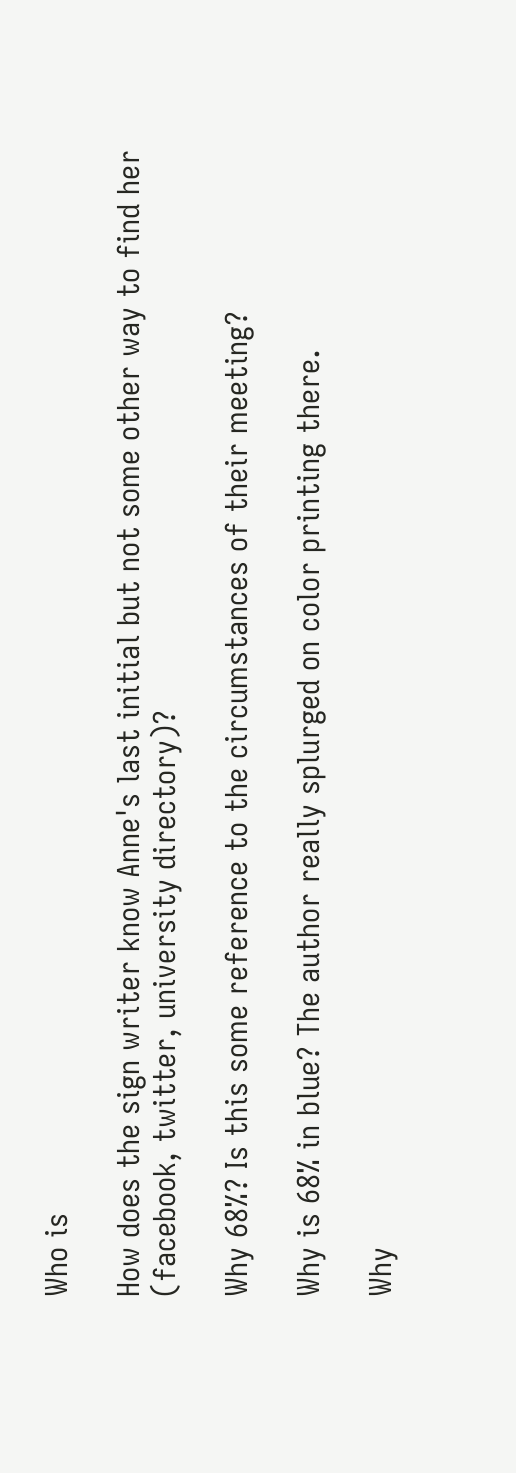Who is

How does the sign writer know Anne's last initial but not some other way to find her (facebook, twitter, university directory)?

Why 68%? Is this some reference to the circumstances of their meeting?

Why is 68% in blue? The author really splurged on color printing there.

Why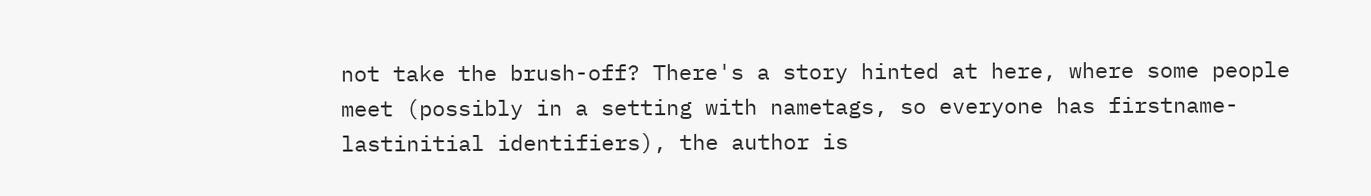not take the brush-off? There's a story hinted at here, where some people meet (possibly in a setting with nametags, so everyone has firstname-lastinitial identifiers), the author is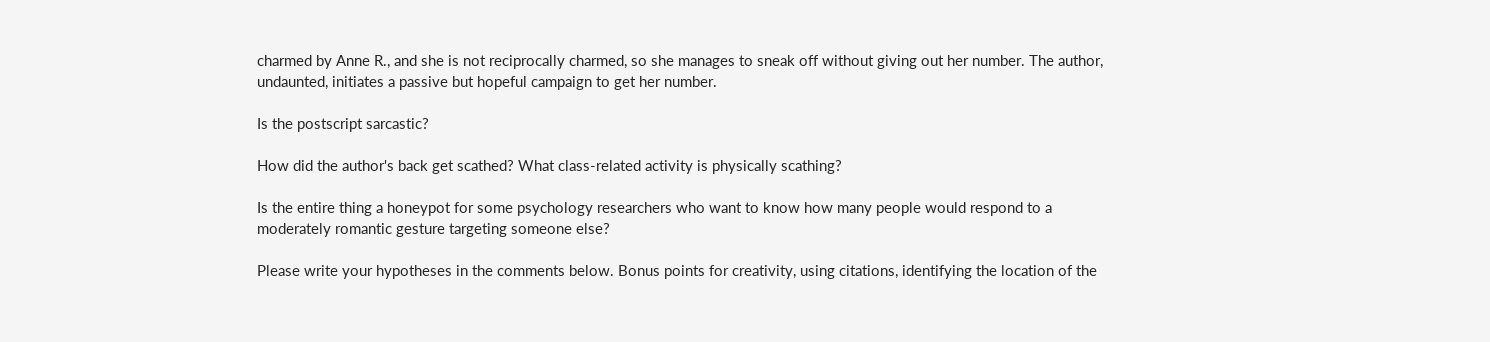charmed by Anne R., and she is not reciprocally charmed, so she manages to sneak off without giving out her number. The author, undaunted, initiates a passive but hopeful campaign to get her number.

Is the postscript sarcastic?

How did the author's back get scathed? What class-related activity is physically scathing?

Is the entire thing a honeypot for some psychology researchers who want to know how many people would respond to a moderately romantic gesture targeting someone else?

Please write your hypotheses in the comments below. Bonus points for creativity, using citations, identifying the location of the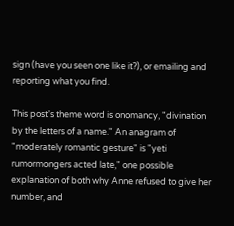sign (have you seen one like it?), or emailing and reporting what you find.

This post's theme word is onomancy, "divination by the letters of a name." An anagram of "moderately romantic gesture" is "yeti rumormongers acted late," one possible explanation of both why Anne refused to give her number, and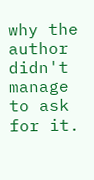why the author didn't manage to ask for it.